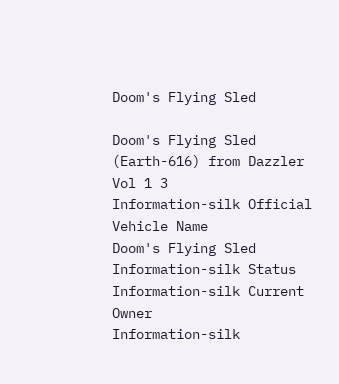Doom's Flying Sled

Doom's Flying Sled (Earth-616) from Dazzler Vol 1 3
Information-silk Official Vehicle Name
Doom's Flying Sled
Information-silk Status
Information-silk Current Owner
Information-silk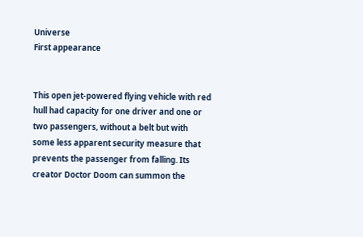Universe
First appearance


This open jet-powered flying vehicle with red hull had capacity for one driver and one or two passengers, without a belt but with some less apparent security measure that prevents the passenger from falling. Its creator Doctor Doom can summon the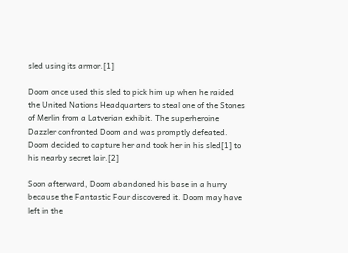sled using its armor.[1]

Doom once used this sled to pick him up when he raided the United Nations Headquarters to steal one of the Stones of Merlin from a Latverian exhibit. The superheroine Dazzler confronted Doom and was promptly defeated. Doom decided to capture her and took her in his sled[1] to his nearby secret lair.[2]

Soon afterward, Doom abandoned his base in a hurry because the Fantastic Four discovered it. Doom may have left in the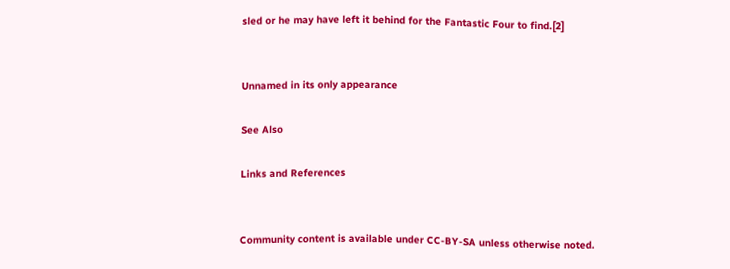sled or he may have left it behind for the Fantastic Four to find.[2]


Unnamed in its only appearance

See Also

Links and References


Community content is available under CC-BY-SA unless otherwise noted.